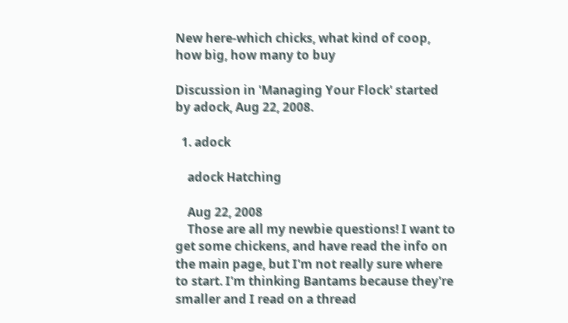New here-which chicks, what kind of coop, how big, how many to buy

Discussion in 'Managing Your Flock' started by adock, Aug 22, 2008.

  1. adock

    adock Hatching

    Aug 22, 2008
    Those are all my newbie questions! I want to get some chickens, and have read the info on the main page, but I'm not really sure where to start. I'm thinking Bantams because they're smaller and I read on a thread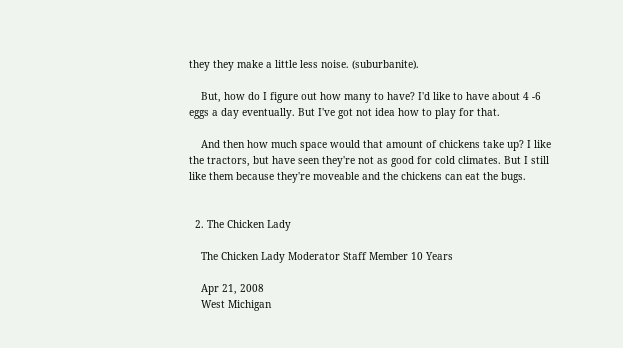they they make a little less noise. (suburbanite).

    But, how do I figure out how many to have? I'd like to have about 4 -6 eggs a day eventually. But I've got not idea how to play for that.

    And then how much space would that amount of chickens take up? I like the tractors, but have seen they're not as good for cold climates. But I still like them because they're moveable and the chickens can eat the bugs.


  2. The Chicken Lady

    The Chicken Lady Moderator Staff Member 10 Years

    Apr 21, 2008
    West Michigan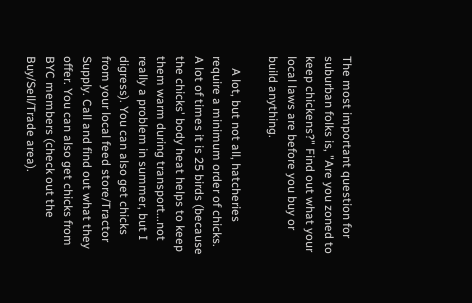The most important question for suburban folks is, "Are you zoned to keep chickens?" Find out what your local laws are before you buy or build anything.

    A lot, but not all, hatcheries require a minimum order of chicks. A lot of times it is 25 birds (because the chicks' body heat helps to keep them warm during transport...not really a problem in summer, but I digress). You can also get chicks from your local feed store/Tractor Supply. Call and find out what they offer. You can also get chicks from BYC members (check out the Buy/Sell/Trade area).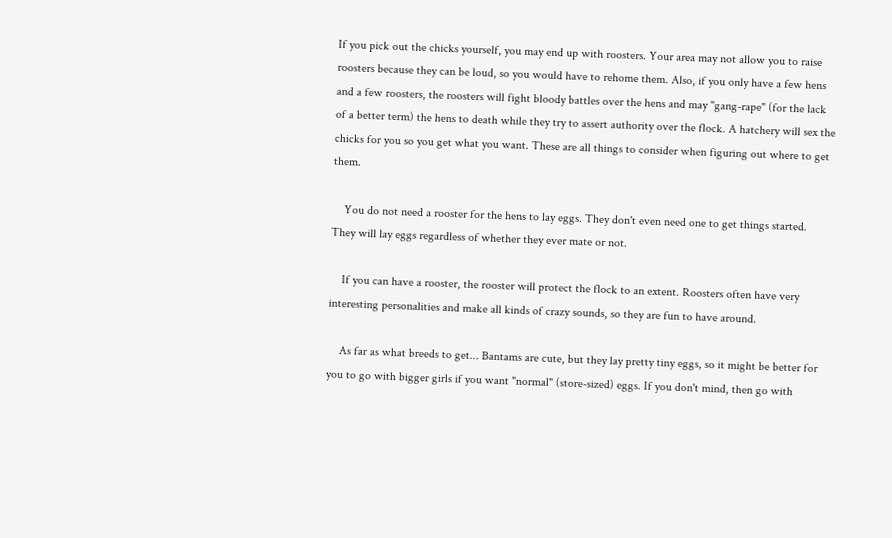If you pick out the chicks yourself, you may end up with roosters. Your area may not allow you to raise roosters because they can be loud, so you would have to rehome them. Also, if you only have a few hens and a few roosters, the roosters will fight bloody battles over the hens and may "gang-rape" (for the lack of a better term) the hens to death while they try to assert authority over the flock. A hatchery will sex the chicks for you so you get what you want. These are all things to consider when figuring out where to get them.

    You do not need a rooster for the hens to lay eggs. They don't even need one to get things started. They will lay eggs regardless of whether they ever mate or not.

    If you can have a rooster, the rooster will protect the flock to an extent. Roosters often have very interesting personalities and make all kinds of crazy sounds, so they are fun to have around.

    As far as what breeds to get... Bantams are cute, but they lay pretty tiny eggs, so it might be better for you to go with bigger girls if you want "normal" (store-sized) eggs. If you don't mind, then go with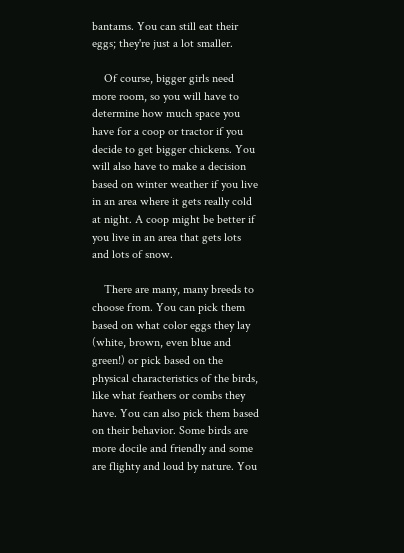bantams. You can still eat their eggs; they're just a lot smaller.

    Of course, bigger girls need more room, so you will have to determine how much space you have for a coop or tractor if you decide to get bigger chickens. You will also have to make a decision based on winter weather if you live in an area where it gets really cold at night. A coop might be better if you live in an area that gets lots and lots of snow.

    There are many, many breeds to choose from. You can pick them based on what color eggs they lay (white, brown, even blue and green!) or pick based on the physical characteristics of the birds, like what feathers or combs they have. You can also pick them based on their behavior. Some birds are more docile and friendly and some are flighty and loud by nature. You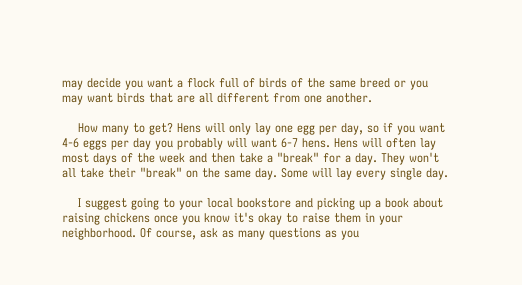may decide you want a flock full of birds of the same breed or you may want birds that are all different from one another.

    How many to get? Hens will only lay one egg per day, so if you want 4-6 eggs per day you probably will want 6-7 hens. Hens will often lay most days of the week and then take a "break" for a day. They won't all take their "break" on the same day. Some will lay every single day.

    I suggest going to your local bookstore and picking up a book about raising chickens once you know it's okay to raise them in your neighborhood. Of course, ask as many questions as you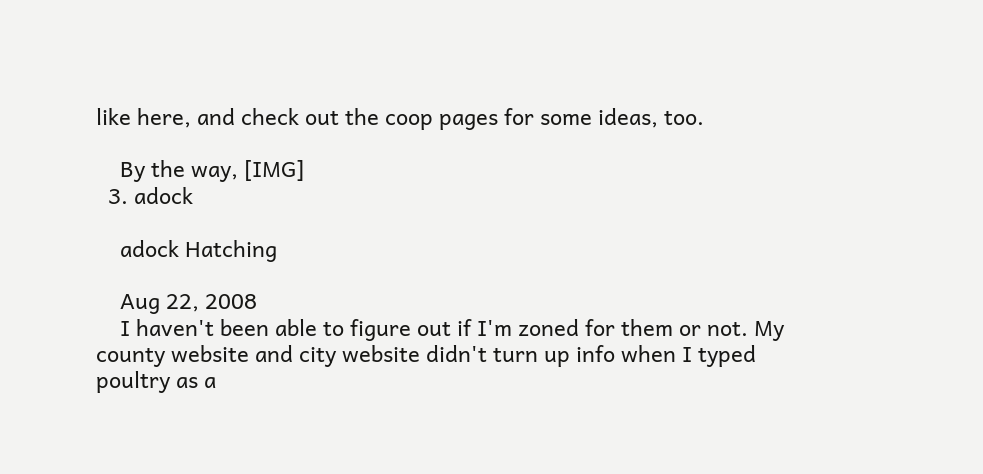like here, and check out the coop pages for some ideas, too.

    By the way, [IMG]
  3. adock

    adock Hatching

    Aug 22, 2008
    I haven't been able to figure out if I'm zoned for them or not. My county website and city website didn't turn up info when I typed poultry as a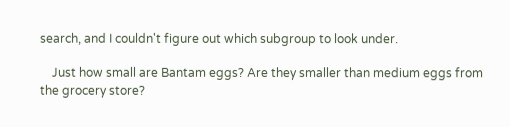search, and I couldn't figure out which subgroup to look under.

    Just how small are Bantam eggs? Are they smaller than medium eggs from the grocery store?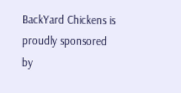BackYard Chickens is proudly sponsored by